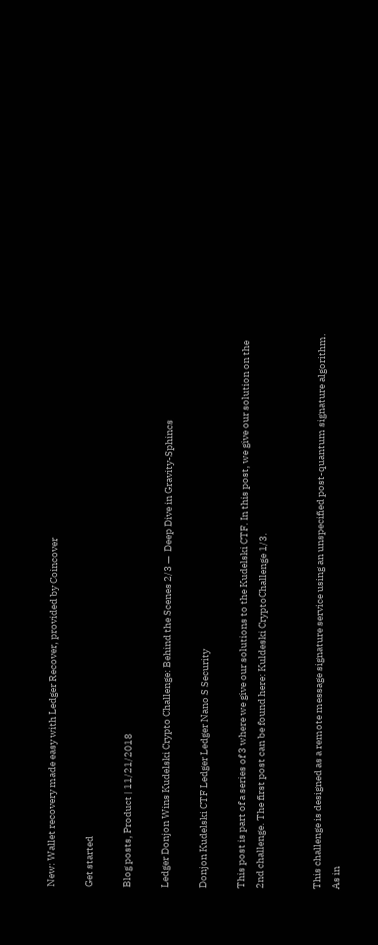New: Wallet recovery made easy with Ledger Recover, provided by Coincover

Get started

Blog posts, Product | 11/21/2018

Ledger Donjon Wins Kudelski Crypto Challenge: Behind the Scenes 2/3 —  Deep Dive in Gravity-Sphincs

Donjon Kudelski CTF Ledger Ledger Nano S Security

This post is part of a series of 3 where we give our solutions to the Kudelski CTF. In this post, we give our solution on the 2nd challenge. The first post can be found here: Kuldeski CryptoChallenge 1/3.


This challenge is designed as a remote message signature service using an unspecified post-quantum signature algorithm. As in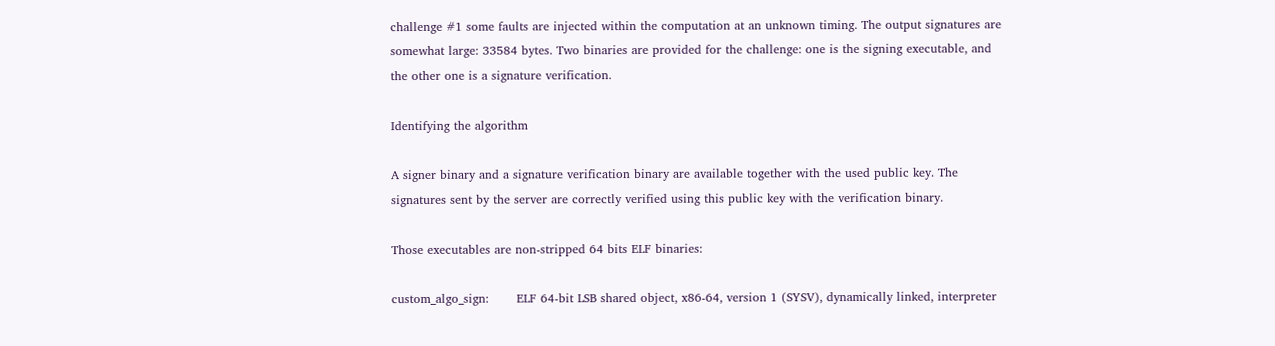challenge #1 some faults are injected within the computation at an unknown timing. The output signatures are somewhat large: 33584 bytes. Two binaries are provided for the challenge: one is the signing executable, and the other one is a signature verification.

Identifying the algorithm

A signer binary and a signature verification binary are available together with the used public key. The signatures sent by the server are correctly verified using this public key with the verification binary.

Those executables are non-stripped 64 bits ELF binaries:

custom_algo_sign:       ELF 64-bit LSB shared object, x86-64, version 1 (SYSV), dynamically linked, interpreter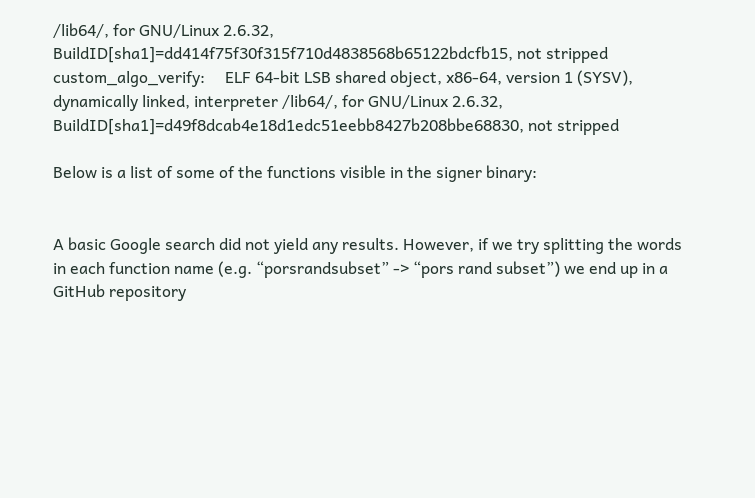/lib64/, for GNU/Linux 2.6.32, BuildID[sha1]=dd414f75f30f315f710d4838568b65122bdcfb15, not stripped
custom_algo_verify:     ELF 64-bit LSB shared object, x86-64, version 1 (SYSV), dynamically linked, interpreter /lib64/, for GNU/Linux 2.6.32, BuildID[sha1]=d49f8dcab4e18d1edc51eebb8427b208bbe68830, not stripped

Below is a list of some of the functions visible in the signer binary:


A basic Google search did not yield any results. However, if we try splitting the words in each function name (e.g. “porsrandsubset” -> “pors rand subset”) we end up in a GitHub repository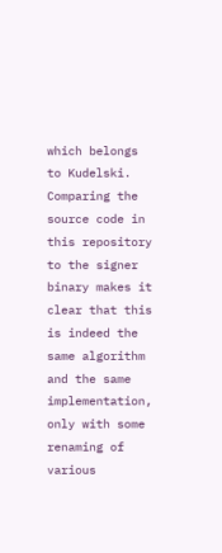which belongs to Kudelski. Comparing the source code in this repository to the signer binary makes it clear that this is indeed the same algorithm and the same implementation, only with some renaming of various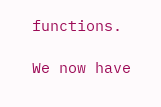functions.

We now have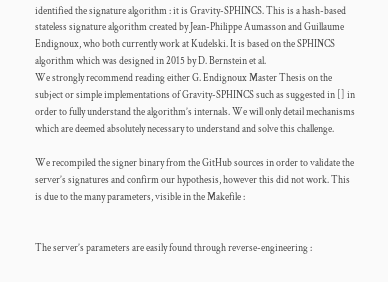identified the signature algorithm : it is Gravity-SPHINCS. This is a hash-based stateless signature algorithm created by Jean-Philippe Aumasson and Guillaume Endignoux, who both currently work at Kudelski. It is based on the SPHINCS algorithm which was designed in 2015 by D. Bernstein et al.
We strongly recommend reading either G. Endignoux Master Thesis on the subject or simple implementations of Gravity-SPHINCS such as suggested in [] in order to fully understand the algorithm’s internals. We will only detail mechanisms which are deemed absolutely necessary to understand and solve this challenge.

We recompiled the signer binary from the GitHub sources in order to validate the server’s signatures and confirm our hypothesis, however this did not work. This is due to the many parameters, visible in the Makefile :


The server’s parameters are easily found through reverse-engineering :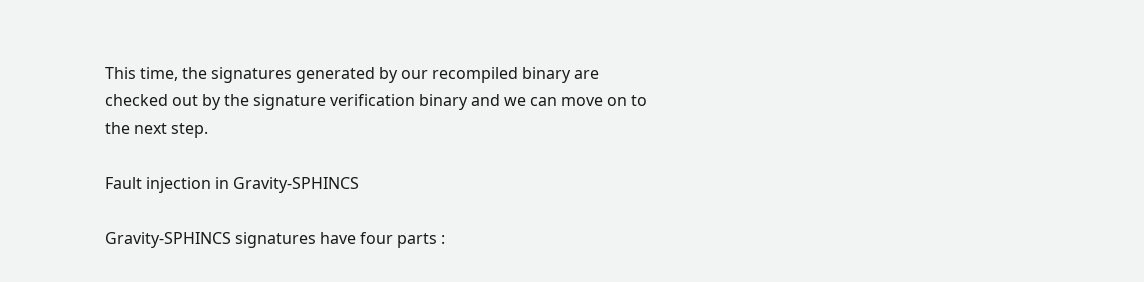This time, the signatures generated by our recompiled binary are checked out by the signature verification binary and we can move on to the next step.

Fault injection in Gravity-SPHINCS

Gravity-SPHINCS signatures have four parts :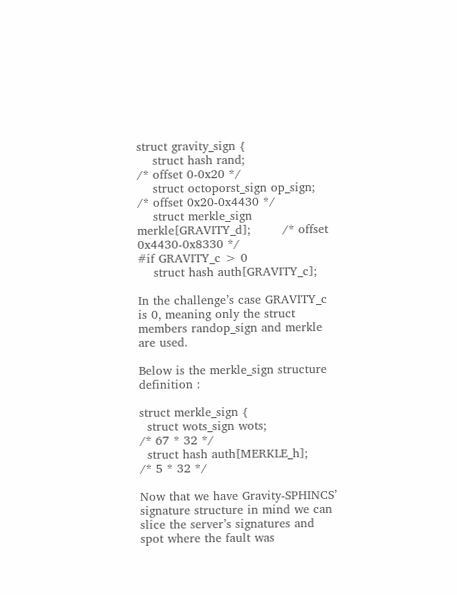struct gravity_sign {
    struct hash rand;                            /* offset 0-0x20 */
    struct octoporst_sign op_sign;               /* offset 0x20-0x4430 */
    struct merkle_sign merkle[GRAVITY_d];        /* offset 0x4430-0x8330 */
#if GRAVITY_c > 0
    struct hash auth[GRAVITY_c];

In the challenge’s case GRAVITY_c is 0, meaning only the struct members randop_sign and merkle are used.

Below is the merkle_sign structure definition :

struct merkle_sign {
  struct wots_sign wots;                   /* 67 * 32 */
  struct hash auth[MERKLE_h];              /* 5 * 32 */

Now that we have Gravity-SPHINCS’ signature structure in mind we can slice the server’s signatures and spot where the fault was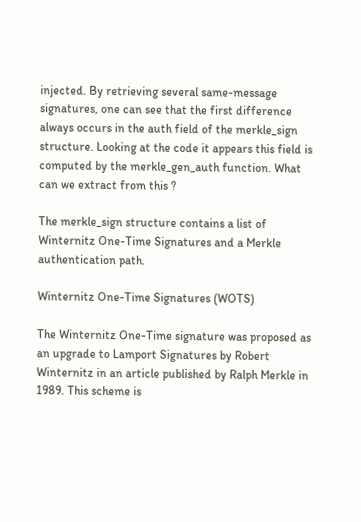injected. By retrieving several same-message signatures, one can see that the first difference always occurs in the auth field of the merkle_sign structure. Looking at the code it appears this field is computed by the merkle_gen_auth function. What can we extract from this ?

The merkle_sign structure contains a list of Winternitz One-Time Signatures and a Merkle authentication path.

Winternitz One-Time Signatures (WOTS)

The Winternitz One-Time signature was proposed as an upgrade to Lamport Signatures by Robert Winternitz in an article published by Ralph Merkle in 1989. This scheme is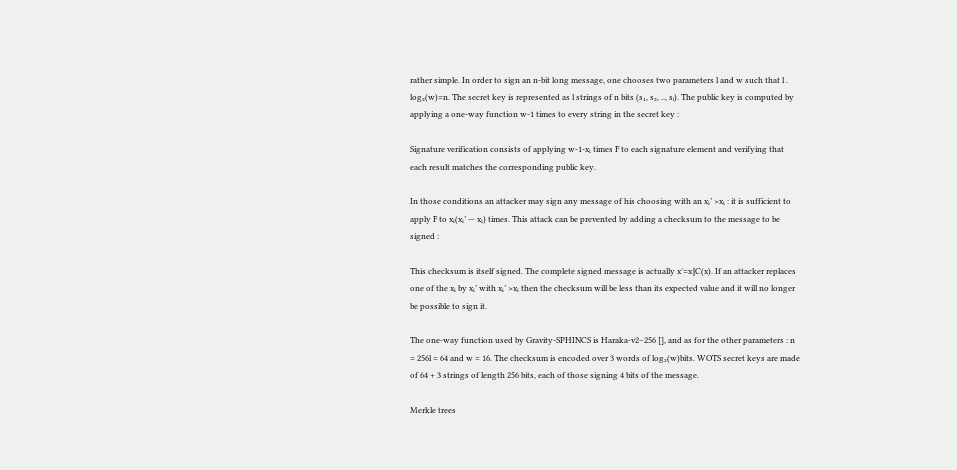rather simple. In order to sign an n-bit long message, one chooses two parameters l and w such that l . log₂(w)=n. The secret key is represented as l strings of n bits (s₁, s₂, .., sₗ). The public key is computed by applying a one-way function w-1 times to every string in the secret key :

Signature verification consists of applying w-1-xᵢ times F to each signature element and verifying that each result matches the corresponding public key.

In those conditions an attacker may sign any message of his choosing with an xᵢ’ >xᵢ : it is sufficient to apply F to xᵢ(xᵢ’ — xᵢ) times. This attack can be prevented by adding a checksum to the message to be signed :

This checksum is itself signed. The complete signed message is actually x′=x∥C(x). If an attacker replaces one of the xᵢ by xᵢ’ with xᵢ’ >xᵢ then the checksum will be less than its expected value and it will no longer be possible to sign it.

The one-way function used by Gravity-SPHINCS is Haraka-v2–256 [], and as for the other parameters : n = 256l = 64 and w = 16. The checksum is encoded over 3 words of log₂(w)bits. WOTS secret keys are made of 64 + 3 strings of length 256 bits, each of those signing 4 bits of the message.

Merkle trees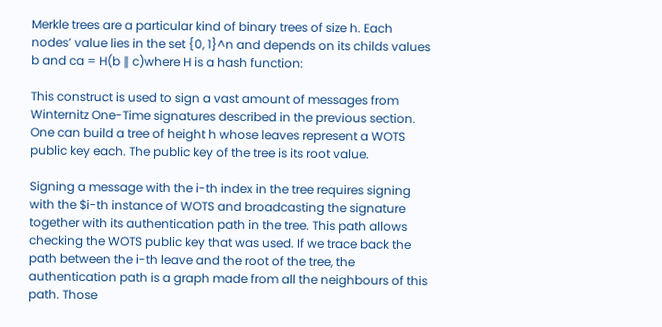Merkle trees are a particular kind of binary trees of size h. Each nodes’ value lies in the set {0, 1}^n and depends on its childs values b and ca = H(b ∥ c)where H is a hash function:

This construct is used to sign a vast amount of messages from Winternitz One-Time signatures described in the previous section. One can build a tree of height h whose leaves represent a WOTS public key each. The public key of the tree is its root value.

Signing a message with the i-th index in the tree requires signing with the $i-th instance of WOTS and broadcasting the signature together with its authentication path in the tree. This path allows checking the WOTS public key that was used. If we trace back the path between the i-th leave and the root of the tree, the authentication path is a graph made from all the neighbours of this path. Those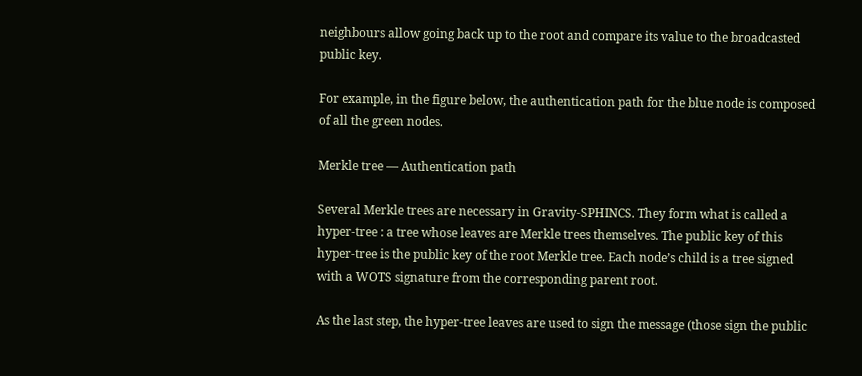neighbours allow going back up to the root and compare its value to the broadcasted public key.

For example, in the figure below, the authentication path for the blue node is composed of all the green nodes.

Merkle tree — Authentication path

Several Merkle trees are necessary in Gravity-SPHINCS. They form what is called a hyper-tree : a tree whose leaves are Merkle trees themselves. The public key of this hyper-tree is the public key of the root Merkle tree. Each node’s child is a tree signed with a WOTS signature from the corresponding parent root.

As the last step, the hyper-tree leaves are used to sign the message (those sign the public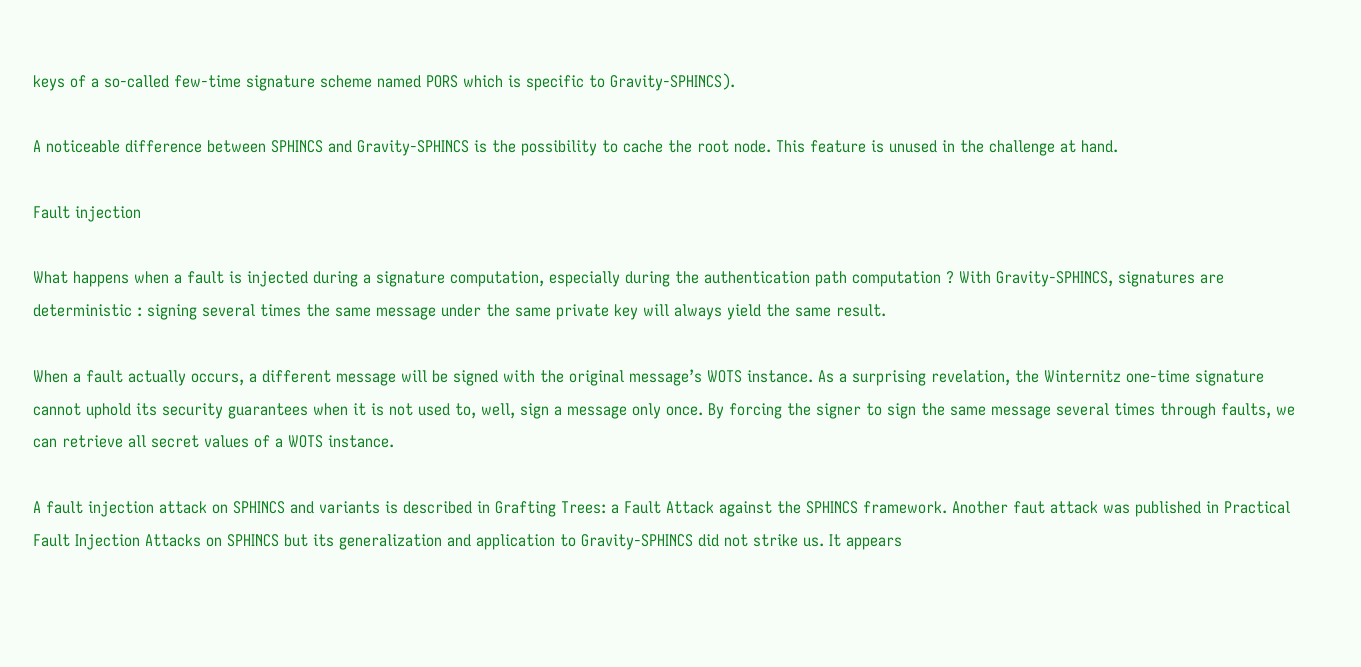keys of a so-called few-time signature scheme named PORS which is specific to Gravity-SPHINCS).

A noticeable difference between SPHINCS and Gravity-SPHINCS is the possibility to cache the root node. This feature is unused in the challenge at hand.

Fault injection

What happens when a fault is injected during a signature computation, especially during the authentication path computation ? With Gravity-SPHINCS, signatures are deterministic : signing several times the same message under the same private key will always yield the same result.

When a fault actually occurs, a different message will be signed with the original message’s WOTS instance. As a surprising revelation, the Winternitz one-time signature cannot uphold its security guarantees when it is not used to, well, sign a message only once. By forcing the signer to sign the same message several times through faults, we can retrieve all secret values of a WOTS instance.

A fault injection attack on SPHINCS and variants is described in Grafting Trees: a Fault Attack against the SPHINCS framework. Another faut attack was published in Practical Fault Injection Attacks on SPHINCS but its generalization and application to Gravity-SPHINCS did not strike us. It appears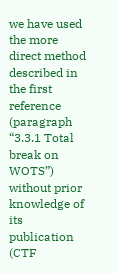we have used the more direct method described in the first reference (paragraph “3.3.1 Total break on WOTS”) without prior knowledge of its publication (CTF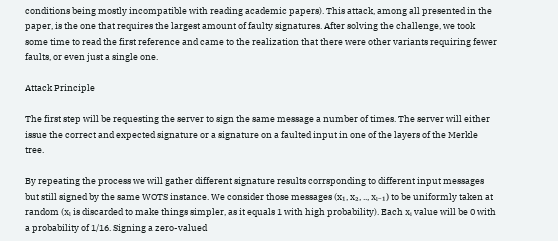conditions being mostly incompatible with reading academic papers). This attack, among all presented in the paper, is the one that requires the largest amount of faulty signatures. After solving the challenge, we took some time to read the first reference and came to the realization that there were other variants requiring fewer faults, or even just a single one.

Attack Principle

The first step will be requesting the server to sign the same message a number of times. The server will either issue the correct and expected signature or a signature on a faulted input in one of the layers of the Merkle tree.

By repeating the process we will gather different signature results corrsponding to different input messages but still signed by the same WOTS instance. We consider those messages (x₁, x₂, .., xₗ₋₁) to be uniformly taken at random (xₗ is discarded to make things simpler, as it equals 1 with high probability). Each xᵢ value will be 0 with a probability of 1/16. Signing a zero-valued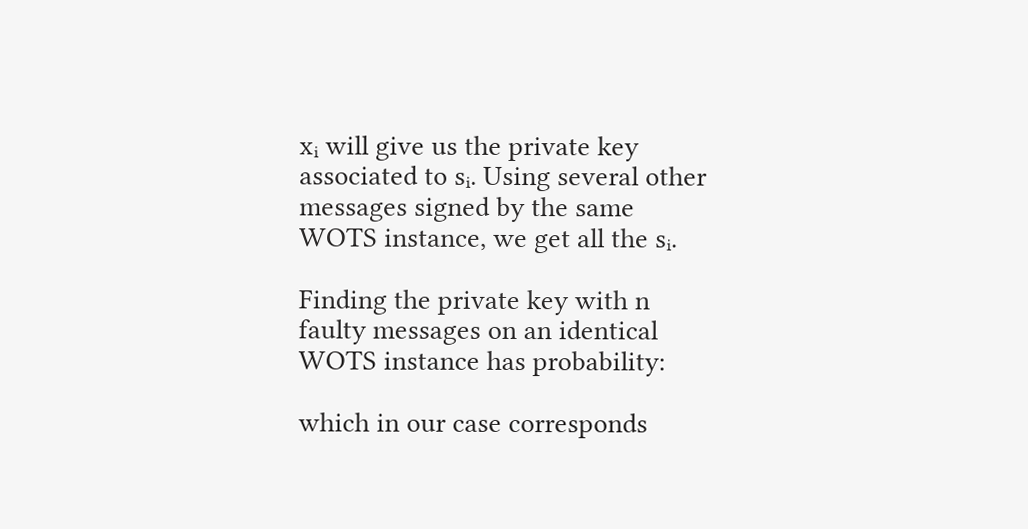xᵢ will give us the private key associated to sᵢ. Using several other messages signed by the same WOTS instance, we get all the sᵢ.

Finding the private key with n faulty messages on an identical WOTS instance has probability:

which in our case corresponds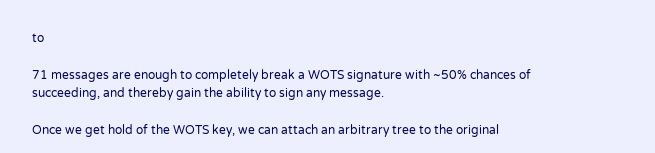to

71 messages are enough to completely break a WOTS signature with ~50% chances of succeeding, and thereby gain the ability to sign any message.

Once we get hold of the WOTS key, we can attach an arbitrary tree to the original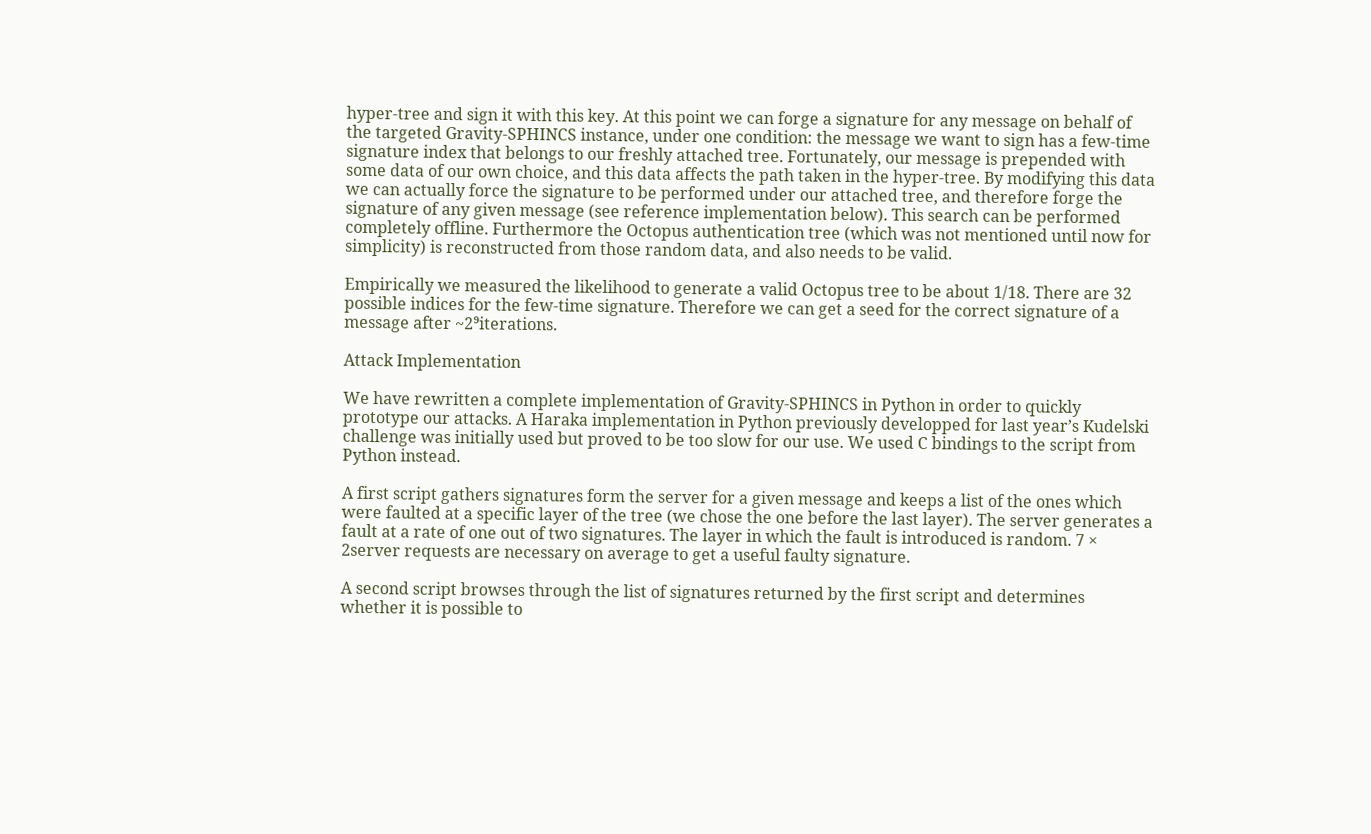hyper-tree and sign it with this key. At this point we can forge a signature for any message on behalf of the targeted Gravity-SPHINCS instance, under one condition: the message we want to sign has a few-time signature index that belongs to our freshly attached tree. Fortunately, our message is prepended with some data of our own choice, and this data affects the path taken in the hyper-tree. By modifying this data we can actually force the signature to be performed under our attached tree, and therefore forge the signature of any given message (see reference implementation below). This search can be performed completely offline. Furthermore the Octopus authentication tree (which was not mentioned until now for simplicity) is reconstructed from those random data, and also needs to be valid.

Empirically we measured the likelihood to generate a valid Octopus tree to be about 1/18. There are 32 possible indices for the few-time signature. Therefore we can get a seed for the correct signature of a message after ~2⁹iterations.

Attack Implementation

We have rewritten a complete implementation of Gravity-SPHINCS in Python in order to quickly prototype our attacks. A Haraka implementation in Python previously developped for last year’s Kudelski challenge was initially used but proved to be too slow for our use. We used C bindings to the script from Python instead.

A first script gathers signatures form the server for a given message and keeps a list of the ones which were faulted at a specific layer of the tree (we chose the one before the last layer). The server generates a fault at a rate of one out of two signatures. The layer in which the fault is introduced is random. 7 × 2server requests are necessary on average to get a useful faulty signature.

A second script browses through the list of signatures returned by the first script and determines whether it is possible to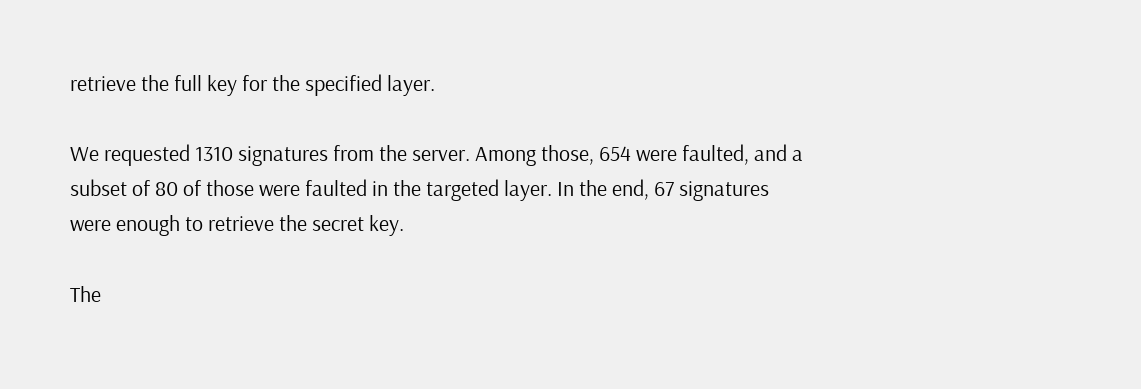retrieve the full key for the specified layer.

We requested 1310 signatures from the server. Among those, 654 were faulted, and a subset of 80 of those were faulted in the targeted layer. In the end, 67 signatures were enough to retrieve the secret key.

The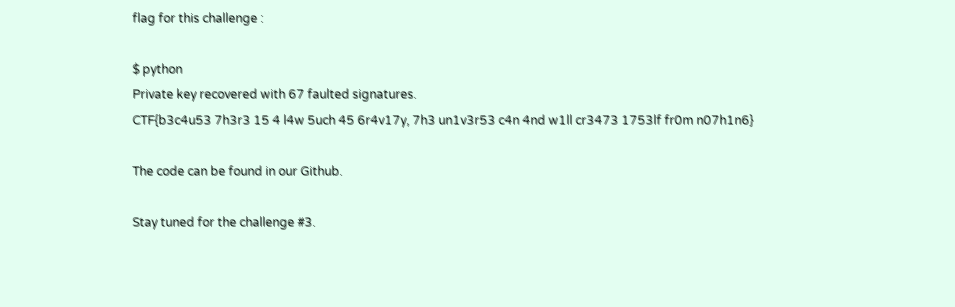flag for this challenge :

$ python
Private key recovered with 67 faulted signatures.
CTF{b3c4u53 7h3r3 15 4 l4w 5uch 45 6r4v17y, 7h3 un1v3r53 c4n 4nd w1ll cr3473 1753lf fr0m n07h1n6}

The code can be found in our Github.

Stay tuned for the challenge #3.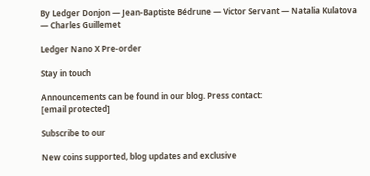By Ledger Donjon — Jean-Baptiste Bédrune — Victor Servant — Natalia Kulatova — Charles Guillemet

Ledger Nano X Pre-order

Stay in touch

Announcements can be found in our blog. Press contact:
[email protected]

Subscribe to our

New coins supported, blog updates and exclusive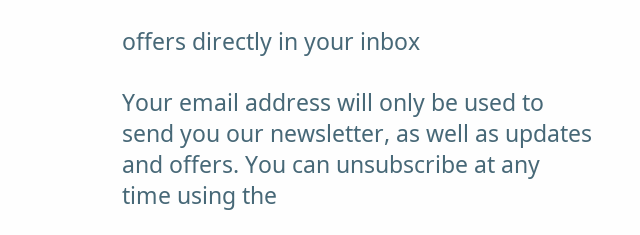offers directly in your inbox

Your email address will only be used to send you our newsletter, as well as updates and offers. You can unsubscribe at any time using the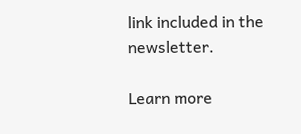link included in the newsletter.

Learn more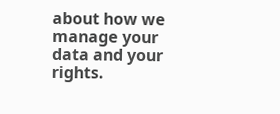about how we manage your data and your rights.